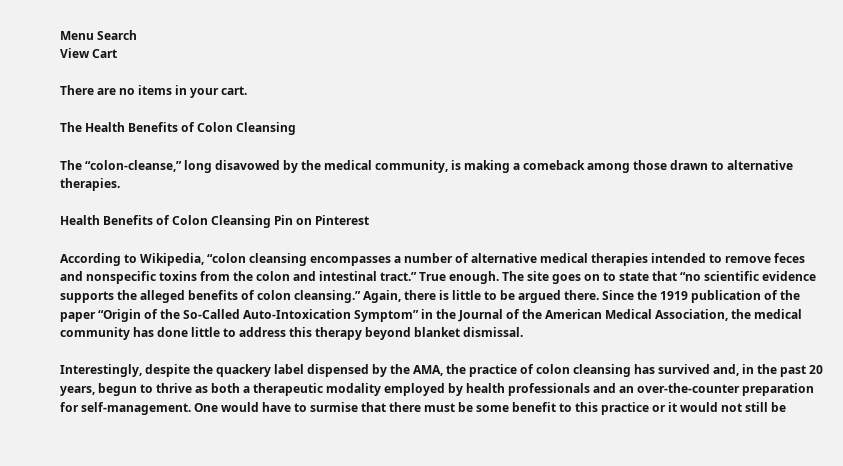Menu Search
View Cart

There are no items in your cart.

The Health Benefits of Colon Cleansing

The “colon-cleanse,” long disavowed by the medical community, is making a comeback among those drawn to alternative therapies.

Health Benefits of Colon Cleansing Pin on Pinterest

According to Wikipedia, “colon cleansing encompasses a number of alternative medical therapies intended to remove feces and nonspecific toxins from the colon and intestinal tract.” True enough. The site goes on to state that “no scientific evidence supports the alleged benefits of colon cleansing.” Again, there is little to be argued there. Since the 1919 publication of the paper “Origin of the So-Called Auto-Intoxication Symptom” in the Journal of the American Medical Association, the medical community has done little to address this therapy beyond blanket dismissal.

Interestingly, despite the quackery label dispensed by the AMA, the practice of colon cleansing has survived and, in the past 20 years, begun to thrive as both a therapeutic modality employed by health professionals and an over-the-counter preparation for self-management. One would have to surmise that there must be some benefit to this practice or it would not still be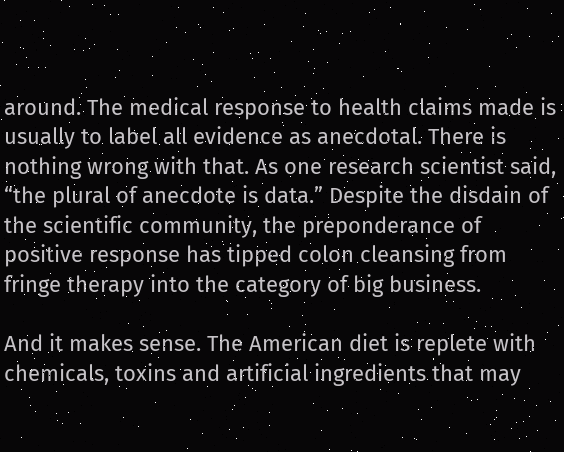around. The medical response to health claims made is usually to label all evidence as anecdotal. There is nothing wrong with that. As one research scientist said, “the plural of anecdote is data.” Despite the disdain of the scientific community, the preponderance of positive response has tipped colon cleansing from fringe therapy into the category of big business.

And it makes sense. The American diet is replete with chemicals, toxins and artificial ingredients that may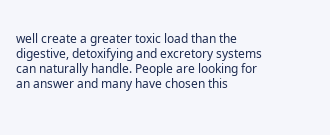well create a greater toxic load than the digestive, detoxifying and excretory systems can naturally handle. People are looking for an answer and many have chosen this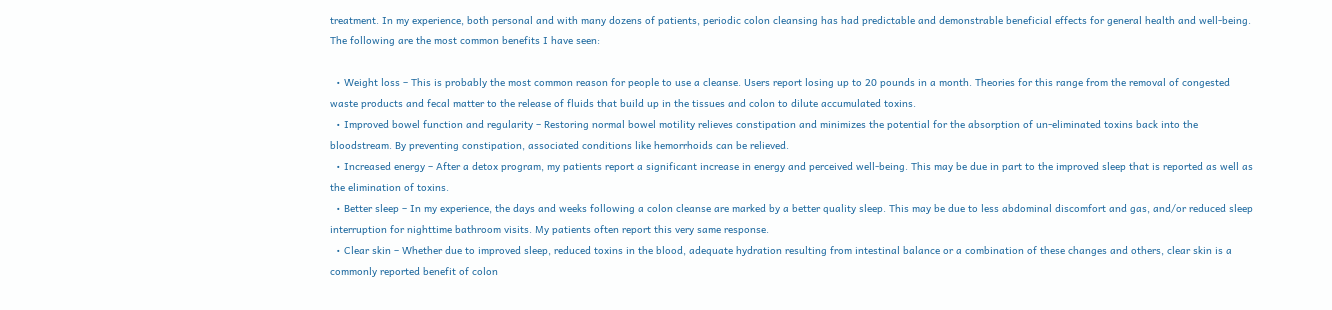treatment. In my experience, both personal and with many dozens of patients, periodic colon cleansing has had predictable and demonstrable beneficial effects for general health and well-being. The following are the most common benefits I have seen:

  • Weight loss – This is probably the most common reason for people to use a cleanse. Users report losing up to 20 pounds in a month. Theories for this range from the removal of congested waste products and fecal matter to the release of fluids that build up in the tissues and colon to dilute accumulated toxins.
  • Improved bowel function and regularity – Restoring normal bowel motility relieves constipation and minimizes the potential for the absorption of un-eliminated toxins back into the bloodstream. By preventing constipation, associated conditions like hemorrhoids can be relieved.
  • Increased energy – After a detox program, my patients report a significant increase in energy and perceived well-being. This may be due in part to the improved sleep that is reported as well as the elimination of toxins.
  • Better sleep – In my experience, the days and weeks following a colon cleanse are marked by a better quality sleep. This may be due to less abdominal discomfort and gas, and/or reduced sleep interruption for nighttime bathroom visits. My patients often report this very same response.
  • Clear skin – Whether due to improved sleep, reduced toxins in the blood, adequate hydration resulting from intestinal balance or a combination of these changes and others, clear skin is a commonly reported benefit of colon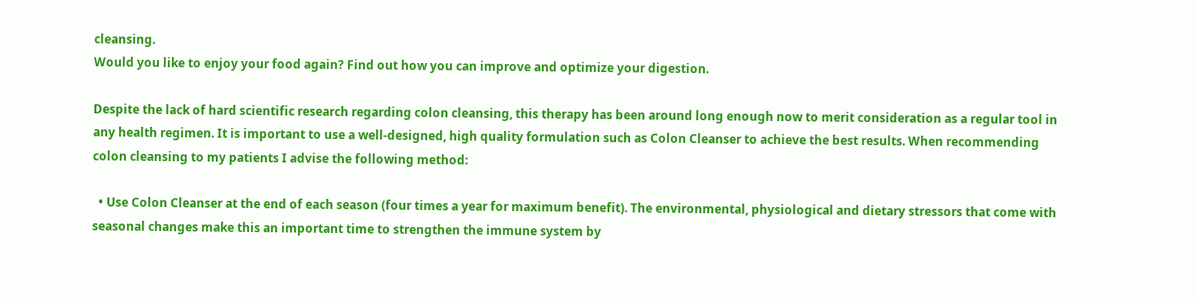cleansing.
Would you like to enjoy your food again? Find out how you can improve and optimize your digestion.

Despite the lack of hard scientific research regarding colon cleansing, this therapy has been around long enough now to merit consideration as a regular tool in any health regimen. It is important to use a well-designed, high quality formulation such as Colon Cleanser to achieve the best results. When recommending colon cleansing to my patients I advise the following method:

  • Use Colon Cleanser at the end of each season (four times a year for maximum benefit). The environmental, physiological and dietary stressors that come with seasonal changes make this an important time to strengthen the immune system by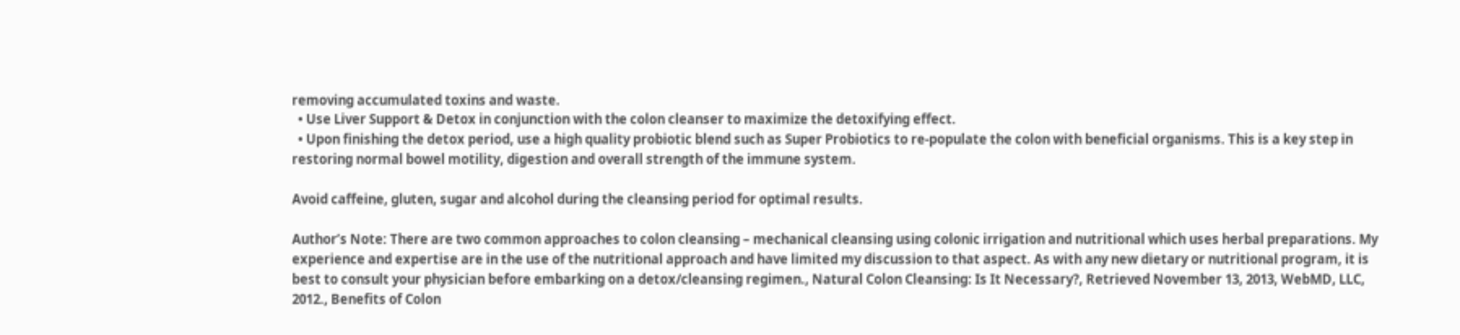removing accumulated toxins and waste.
  • Use Liver Support & Detox in conjunction with the colon cleanser to maximize the detoxifying effect.
  • Upon finishing the detox period, use a high quality probiotic blend such as Super Probiotics to re-populate the colon with beneficial organisms. This is a key step in restoring normal bowel motility, digestion and overall strength of the immune system.

Avoid caffeine, gluten, sugar and alcohol during the cleansing period for optimal results.

Author’s Note: There are two common approaches to colon cleansing – mechanical cleansing using colonic irrigation and nutritional which uses herbal preparations. My experience and expertise are in the use of the nutritional approach and have limited my discussion to that aspect. As with any new dietary or nutritional program, it is best to consult your physician before embarking on a detox/cleansing regimen., Natural Colon Cleansing: Is It Necessary?, Retrieved November 13, 2013, WebMD, LLC, 2012., Benefits of Colon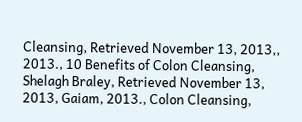Cleansing, Retrieved November 13, 2013,, 2013., 10 Benefits of Colon Cleansing, Shelagh Braley, Retrieved November 13, 2013, Gaiam, 2013., Colon Cleansing,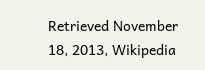Retrieved November 18, 2013, Wikipedia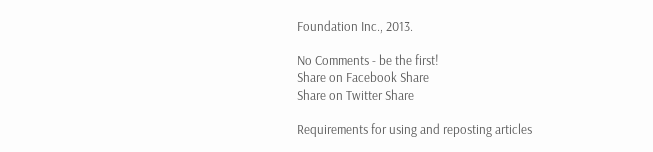Foundation Inc., 2013.

No Comments - be the first!
Share on Facebook Share
Share on Twitter Share

Requirements for using and reposting articles